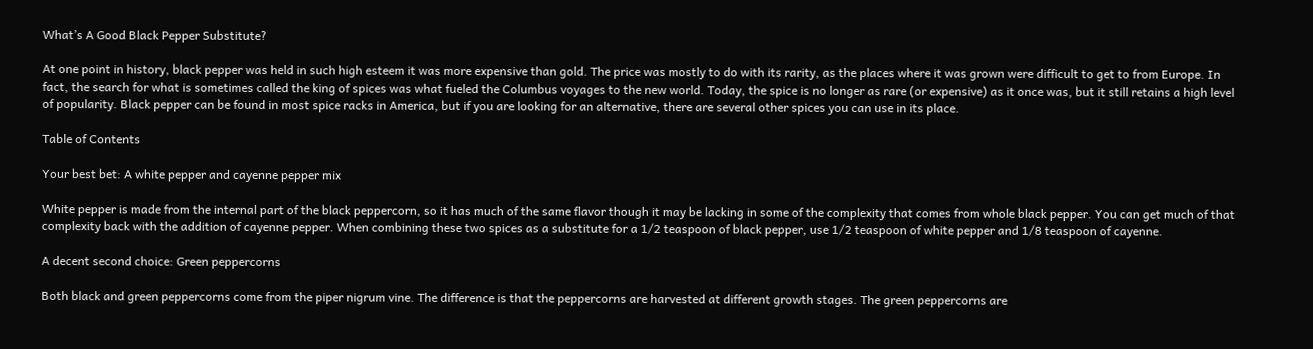What’s A Good Black Pepper Substitute?

At one point in history, black pepper was held in such high esteem it was more expensive than gold. The price was mostly to do with its rarity, as the places where it was grown were difficult to get to from Europe. In fact, the search for what is sometimes called the king of spices was what fueled the Columbus voyages to the new world. Today, the spice is no longer as rare (or expensive) as it once was, but it still retains a high level of popularity. Black pepper can be found in most spice racks in America, but if you are looking for an alternative, there are several other spices you can use in its place.

Table of Contents

Your best bet: A white pepper and cayenne pepper mix

White pepper is made from the internal part of the black peppercorn, so it has much of the same flavor though it may be lacking in some of the complexity that comes from whole black pepper. You can get much of that complexity back with the addition of cayenne pepper. When combining these two spices as a substitute for a 1/2 teaspoon of black pepper, use 1/2 teaspoon of white pepper and 1/8 teaspoon of cayenne.

A decent second choice: Green peppercorns

Both black and green peppercorns come from the piper nigrum vine. The difference is that the peppercorns are harvested at different growth stages. The green peppercorns are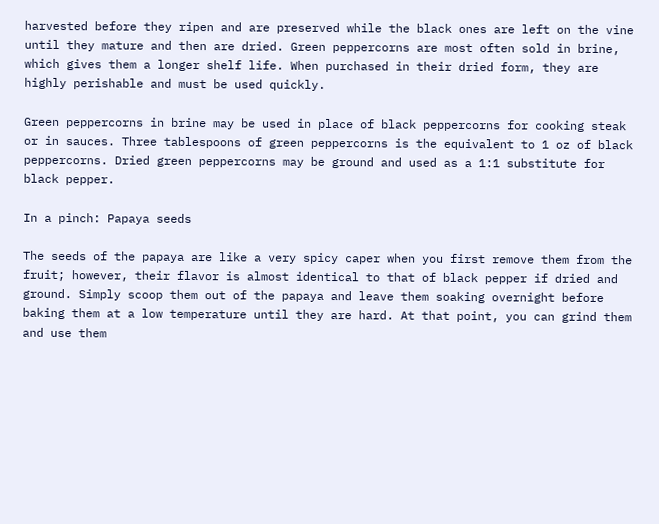harvested before they ripen and are preserved while the black ones are left on the vine until they mature and then are dried. Green peppercorns are most often sold in brine, which gives them a longer shelf life. When purchased in their dried form, they are highly perishable and must be used quickly.

Green peppercorns in brine may be used in place of black peppercorns for cooking steak or in sauces. Three tablespoons of green peppercorns is the equivalent to 1 oz of black peppercorns. Dried green peppercorns may be ground and used as a 1:1 substitute for black pepper.

In a pinch: Papaya seeds

The seeds of the papaya are like a very spicy caper when you first remove them from the fruit; however, their flavor is almost identical to that of black pepper if dried and ground. Simply scoop them out of the papaya and leave them soaking overnight before baking them at a low temperature until they are hard. At that point, you can grind them and use them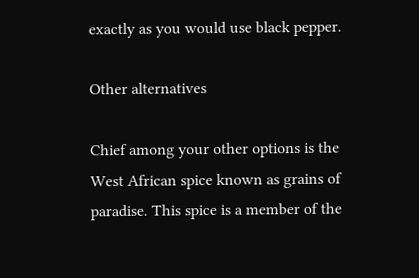exactly as you would use black pepper.

Other alternatives

Chief among your other options is the West African spice known as grains of paradise. This spice is a member of the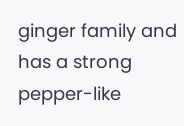ginger family and has a strong pepper-like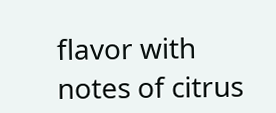flavor with notes of citrus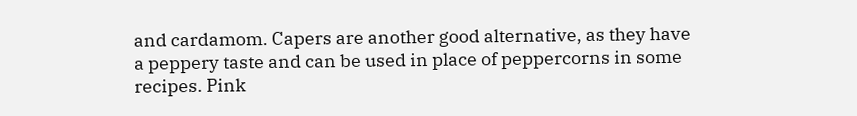and cardamom. Capers are another good alternative, as they have a peppery taste and can be used in place of peppercorns in some recipes. Pink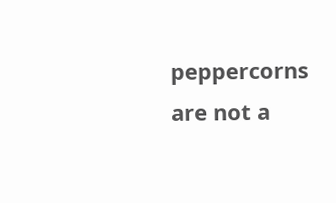peppercorns are not a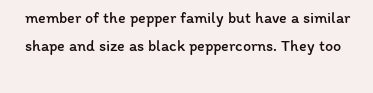member of the pepper family but have a similar shape and size as black peppercorns. They too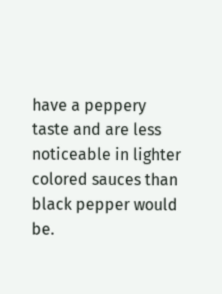have a peppery taste and are less noticeable in lighter colored sauces than black pepper would be.